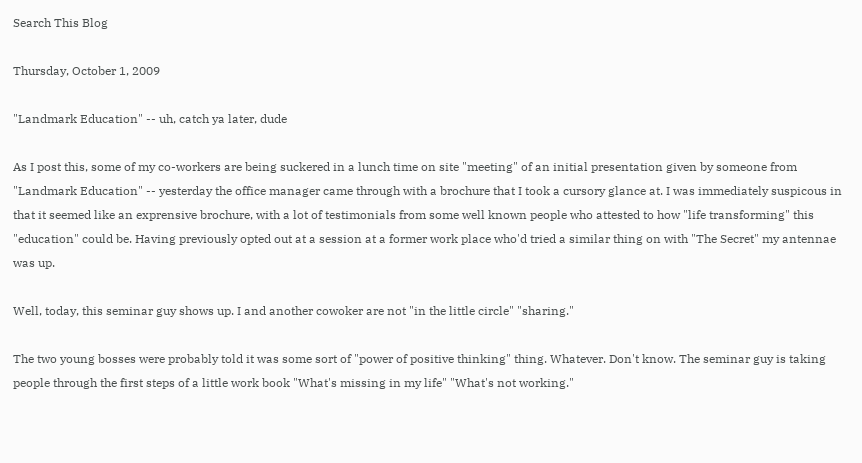Search This Blog

Thursday, October 1, 2009

"Landmark Education" -- uh, catch ya later, dude

As I post this, some of my co-workers are being suckered in a lunch time on site "meeting" of an initial presentation given by someone from "Landmark Education" -- yesterday the office manager came through with a brochure that I took a cursory glance at. I was immediately suspicous in that it seemed like an exprensive brochure, with a lot of testimonials from some well known people who attested to how "life transforming" this "education" could be. Having previously opted out at a session at a former work place who'd tried a similar thing on with "The Secret" my antennae was up.

Well, today, this seminar guy shows up. I and another cowoker are not "in the little circle" "sharing."

The two young bosses were probably told it was some sort of "power of positive thinking" thing. Whatever. Don't know. The seminar guy is taking people through the first steps of a little work book "What's missing in my life" "What's not working."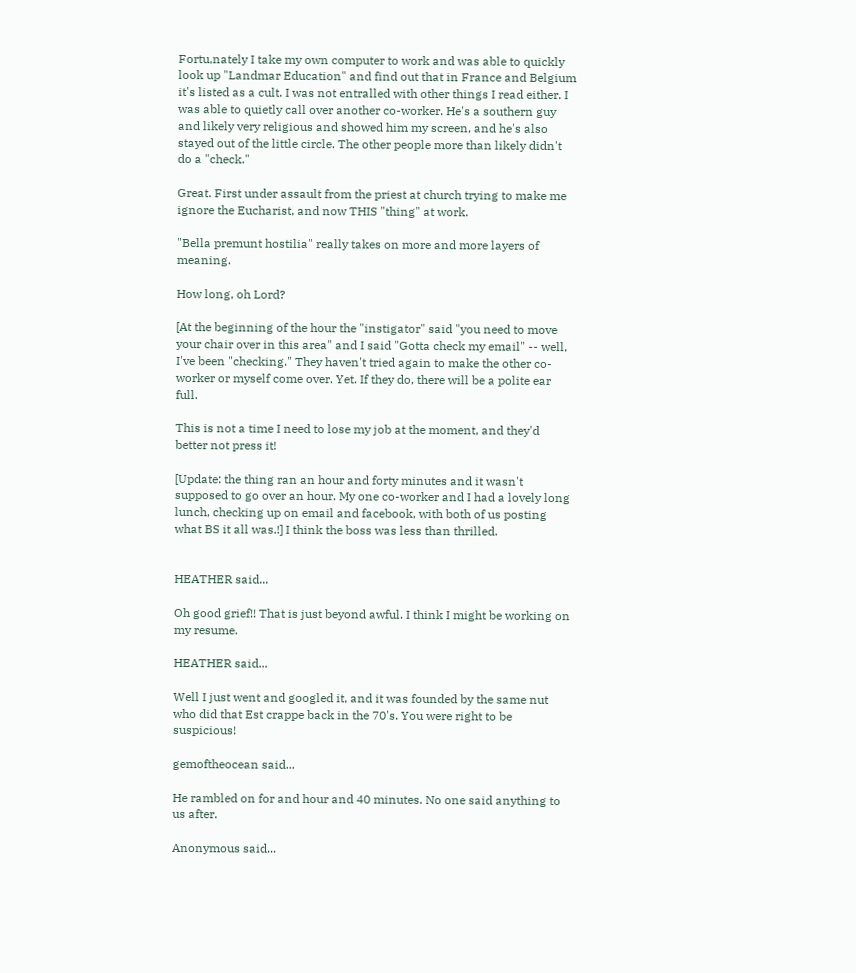Fortu,nately I take my own computer to work and was able to quickly look up "Landmar Education" and find out that in France and Belgium it's listed as a cult. I was not entralled with other things I read either. I was able to quietly call over another co-worker. He's a southern guy and likely very religious and showed him my screen, and he's also stayed out of the little circle. The other people more than likely didn't do a "check."

Great. First under assault from the priest at church trying to make me ignore the Eucharist, and now THIS "thing" at work.

"Bella premunt hostilia" really takes on more and more layers of meaning.

How long, oh Lord?

[At the beginning of the hour the "instigator" said "you need to move your chair over in this area" and I said "Gotta check my email" -- well, I've been "checking." They haven't tried again to make the other co-worker or myself come over. Yet. If they do, there will be a polite ear full.

This is not a time I need to lose my job at the moment, and they'd better not press it!

[Update: the thing ran an hour and forty minutes and it wasn't supposed to go over an hour. My one co-worker and I had a lovely long lunch, checking up on email and facebook, with both of us posting what BS it all was.!] I think the boss was less than thrilled.


HEATHER said...

Oh good grief!! That is just beyond awful. I think I might be working on my resume.

HEATHER said...

Well I just went and googled it, and it was founded by the same nut who did that Est crappe back in the 70's. You were right to be suspicious!

gemoftheocean said...

He rambled on for and hour and 40 minutes. No one said anything to us after.

Anonymous said...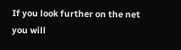If you look further on the net you will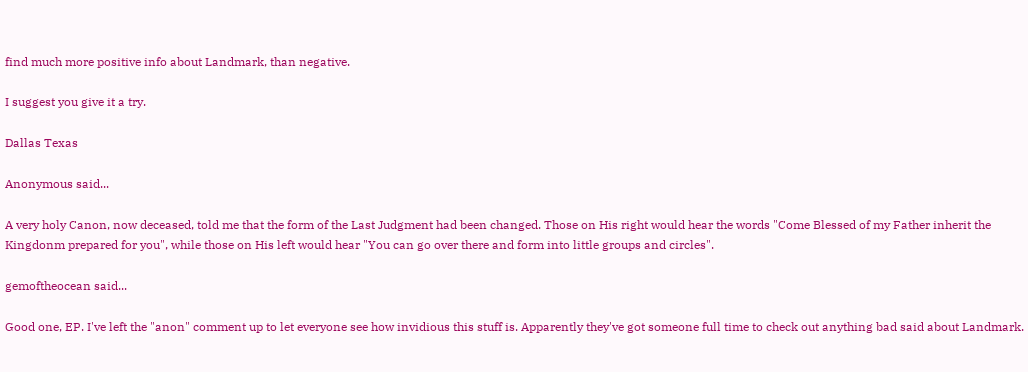find much more positive info about Landmark, than negative.

I suggest you give it a try.

Dallas Texas

Anonymous said...

A very holy Canon, now deceased, told me that the form of the Last Judgment had been changed. Those on His right would hear the words "Come Blessed of my Father inherit the Kingdonm prepared for you", while those on His left would hear "You can go over there and form into little groups and circles".

gemoftheocean said...

Good one, EP. I've left the "anon" comment up to let everyone see how invidious this stuff is. Apparently they've got someone full time to check out anything bad said about Landmark.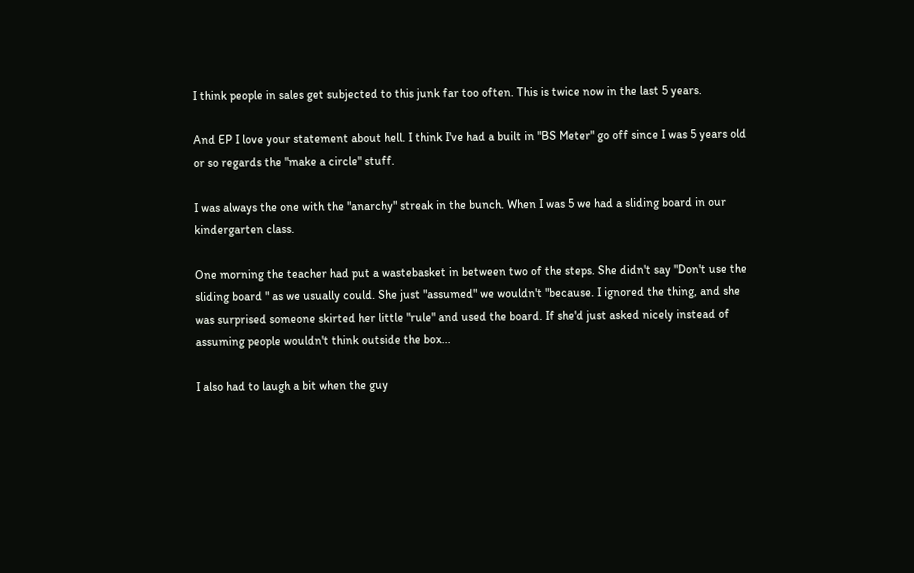I think people in sales get subjected to this junk far too often. This is twice now in the last 5 years.

And EP I love your statement about hell. I think I've had a built in "BS Meter" go off since I was 5 years old or so regards the "make a circle" stuff.

I was always the one with the "anarchy" streak in the bunch. When I was 5 we had a sliding board in our kindergarten class.

One morning the teacher had put a wastebasket in between two of the steps. She didn't say "Don't use the sliding board " as we usually could. She just "assumed" we wouldn't "because. I ignored the thing, and she was surprised someone skirted her little "rule" and used the board. If she'd just asked nicely instead of assuming people wouldn't think outside the box...

I also had to laugh a bit when the guy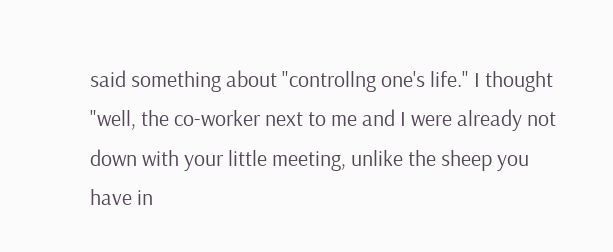said something about "controllng one's life." I thought "well, the co-worker next to me and I were already not down with your little meeting, unlike the sheep you have in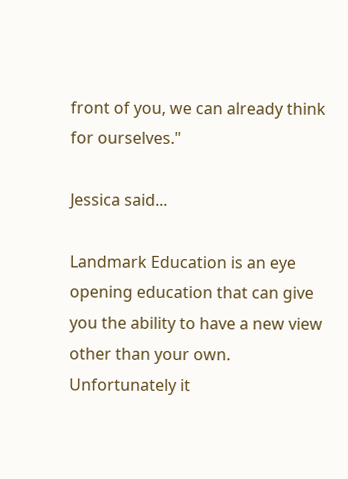front of you, we can already think for ourselves."

Jessica said...

Landmark Education is an eye opening education that can give you the ability to have a new view other than your own. Unfortunately it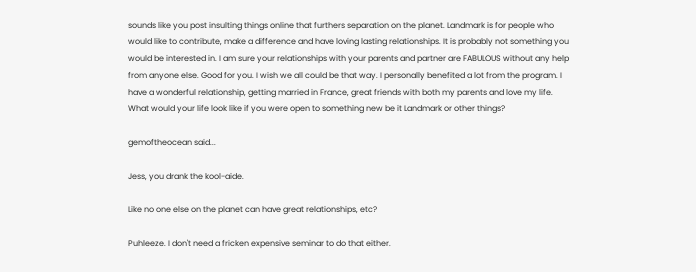sounds like you post insulting things online that furthers separation on the planet. Landmark is for people who would like to contribute, make a difference and have loving lasting relationships. It is probably not something you would be interested in. I am sure your relationships with your parents and partner are FABULOUS without any help from anyone else. Good for you. I wish we all could be that way. I personally benefited a lot from the program. I have a wonderful relationship, getting married in France, great friends with both my parents and love my life. What would your life look like if you were open to something new be it Landmark or other things?

gemoftheocean said...

Jess, you drank the kool-aide.

Like no one else on the planet can have great relationships, etc?

Puhleeze. I don't need a fricken expensive seminar to do that either.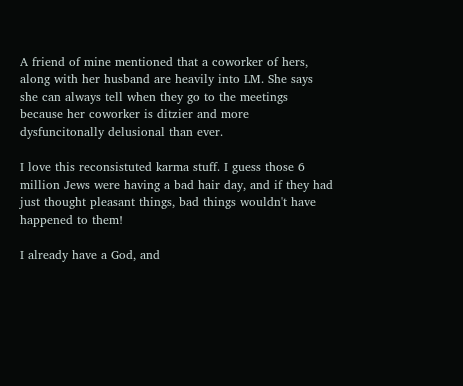A friend of mine mentioned that a coworker of hers, along with her husband are heavily into LM. She says she can always tell when they go to the meetings because her coworker is ditzier and more dysfuncitonally delusional than ever.

I love this reconsistuted karma stuff. I guess those 6 million Jews were having a bad hair day, and if they had just thought pleasant things, bad things wouldn't have happened to them!

I already have a God, and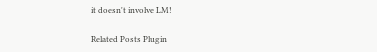it doesn't involve LM!

Related Posts Plugin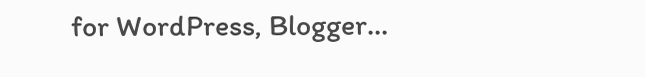for WordPress, Blogger...